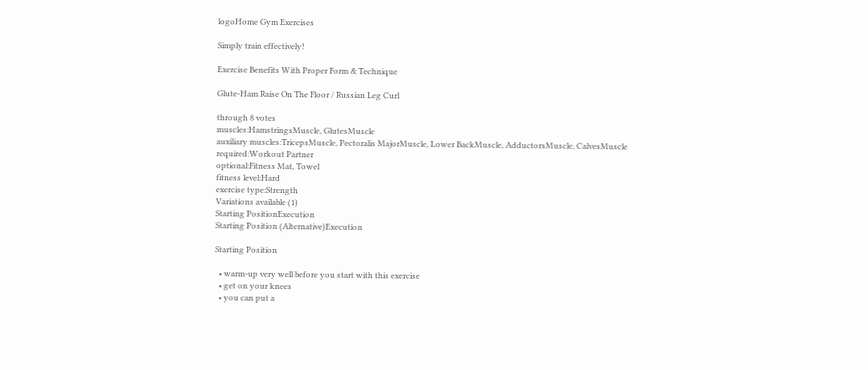logoHome Gym Exercises

Simply train effectively!

Exercise Benefits With Proper Form & Technique

Glute-Ham Raise On The Floor / Russian Leg Curl

through 8 votes
muscles:HamstringsMuscle, GlutesMuscle
auxiliary muscles:TricepsMuscle, Pectoralis MajorMuscle, Lower BackMuscle, AdductorsMuscle, CalvesMuscle
required:Workout Partner
optional:Fitness Mat, Towel
fitness level:Hard
exercise type:Strength
Variations available (1)
Starting PositionExecution
Starting Position (Alternative)Execution

Starting Position

  • warm-up very well before you start with this exercise
  • get on your knees
  • you can put a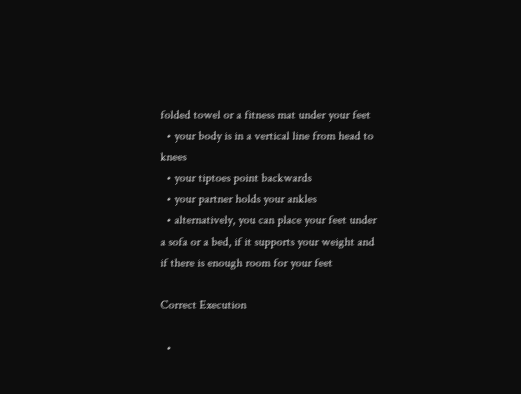folded towel or a fitness mat under your feet
  • your body is in a vertical line from head to knees
  • your tiptoes point backwards
  • your partner holds your ankles
  • alternatively, you can place your feet under a sofa or a bed, if it supports your weight and if there is enough room for your feet

Correct Execution

  •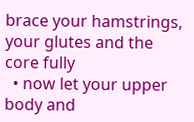brace your hamstrings, your glutes and the core fully
  • now let your upper body and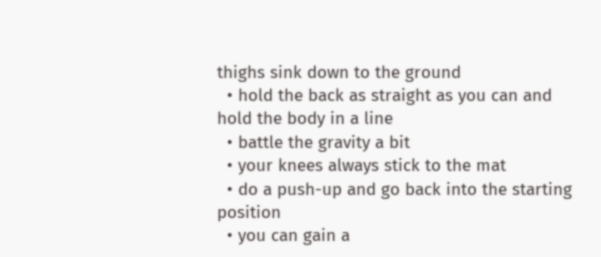thighs sink down to the ground
  • hold the back as straight as you can and hold the body in a line
  • battle the gravity a bit
  • your knees always stick to the mat
  • do a push-up and go back into the starting position
  • you can gain a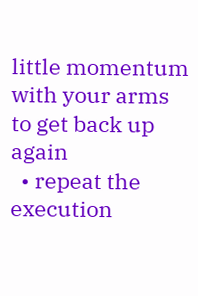little momentum with your arms to get back up again
  • repeat the execution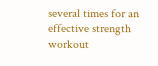several times for an effective strength workout